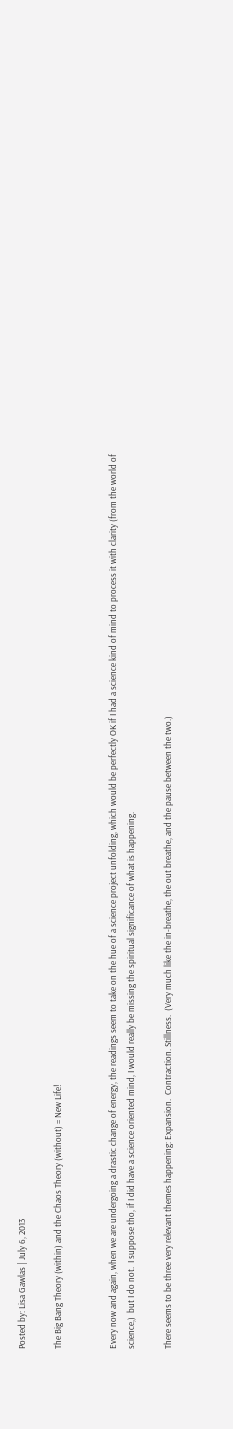Posted by: Lisa Gawlas | July 6, 2013

The Big Bang Theory (within) and the Chaos Theory (without) = New Life!


Every now and again, when we are undergoing a drastic change of energy, the readings seem to take on the hue of a science project unfolding, which would be perfectly OK if I had a science kind of mind to process it with clarity (from the world of science,)  but I do not.  I suppose tho, if I did have a science oriented mind, I would really be missing the spiritual significance of what is happening.

There seems to be three very relevant themes happening: Expansion.  Contraction. Stillness.  (Very much like the in-breathe, the out breathe, and the pause between the two.)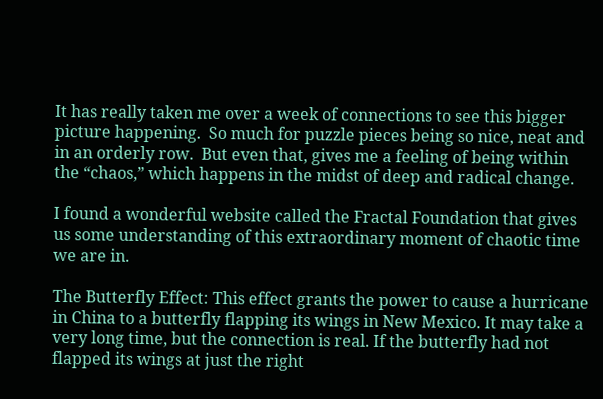It has really taken me over a week of connections to see this bigger picture happening.  So much for puzzle pieces being so nice, neat and in an orderly row.  But even that, gives me a feeling of being within the “chaos,” which happens in the midst of deep and radical change.

I found a wonderful website called the Fractal Foundation that gives us some understanding of this extraordinary moment of chaotic time we are in.

The Butterfly Effect: This effect grants the power to cause a hurricane in China to a butterfly flapping its wings in New Mexico. It may take a very long time, but the connection is real. If the butterfly had not flapped its wings at just the right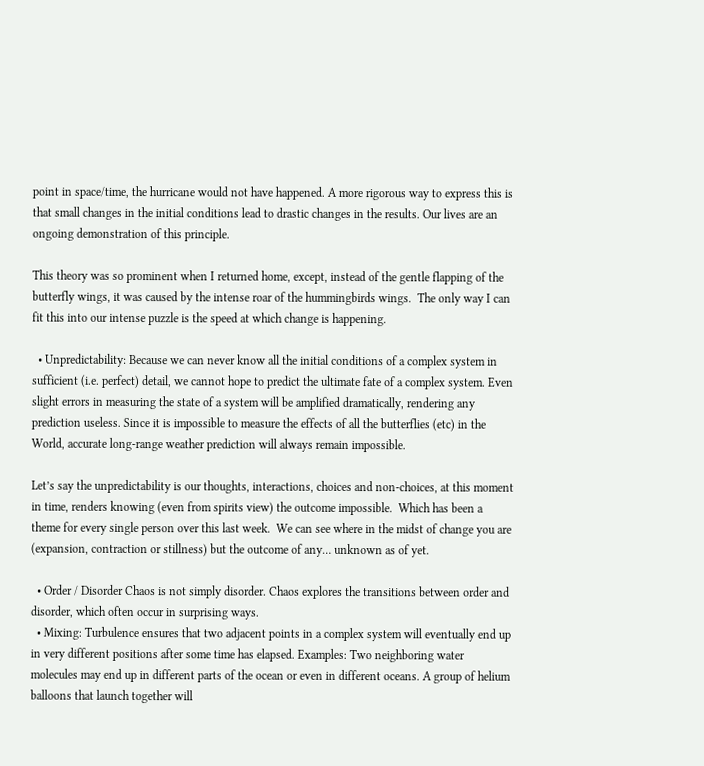point in space/time, the hurricane would not have happened. A more rigorous way to express this is that small changes in the initial conditions lead to drastic changes in the results. Our lives are an ongoing demonstration of this principle.

This theory was so prominent when I returned home, except, instead of the gentle flapping of the butterfly wings, it was caused by the intense roar of the hummingbirds wings.  The only way I can fit this into our intense puzzle is the speed at which change is happening.

  • Unpredictability: Because we can never know all the initial conditions of a complex system in sufficient (i.e. perfect) detail, we cannot hope to predict the ultimate fate of a complex system. Even slight errors in measuring the state of a system will be amplified dramatically, rendering any prediction useless. Since it is impossible to measure the effects of all the butterflies (etc) in the World, accurate long-range weather prediction will always remain impossible.

Let’s say the unpredictability is our thoughts, interactions, choices and non-choices, at this moment in time, renders knowing (even from spirits view) the outcome impossible.  Which has been a theme for every single person over this last week.  We can see where in the midst of change you are (expansion, contraction or stillness) but the outcome of any… unknown as of yet.

  • Order / Disorder Chaos is not simply disorder. Chaos explores the transitions between order and disorder, which often occur in surprising ways.
  • Mixing: Turbulence ensures that two adjacent points in a complex system will eventually end up in very different positions after some time has elapsed. Examples: Two neighboring water molecules may end up in different parts of the ocean or even in different oceans. A group of helium balloons that launch together will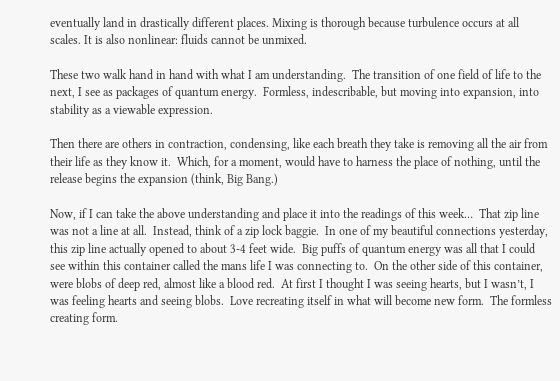eventually land in drastically different places. Mixing is thorough because turbulence occurs at all scales. It is also nonlinear: fluids cannot be unmixed.

These two walk hand in hand with what I am understanding.  The transition of one field of life to the next, I see as packages of quantum energy.  Formless, indescribable, but moving into expansion, into stability as a viewable expression.

Then there are others in contraction, condensing, like each breath they take is removing all the air from their life as they know it.  Which, for a moment, would have to harness the place of nothing, until the release begins the expansion (think, Big Bang.)

Now, if I can take the above understanding and place it into the readings of this week…  That zip line was not a line at all.  Instead, think of a zip lock baggie.  In one of my beautiful connections yesterday, this zip line actually opened to about 3-4 feet wide.  Big puffs of quantum energy was all that I could see within this container called the mans life I was connecting to.  On the other side of this container, were blobs of deep red, almost like a blood red.  At first I thought I was seeing hearts, but I wasn’t, I was feeling hearts and seeing blobs.  Love recreating itself in what will become new form.  The formless creating form.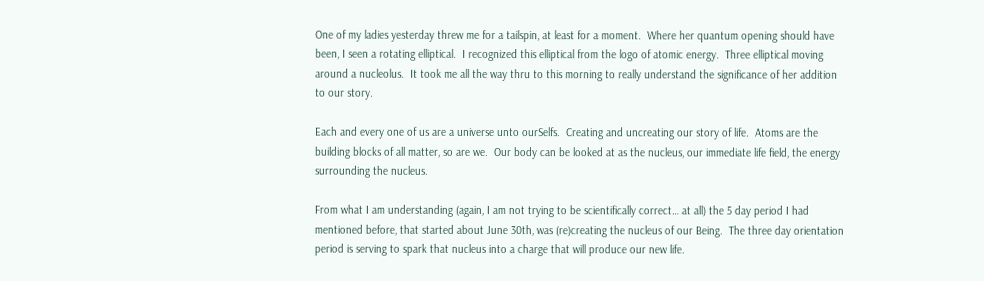One of my ladies yesterday threw me for a tailspin, at least for a moment.  Where her quantum opening should have been, I seen a rotating elliptical.  I recognized this elliptical from the logo of atomic energy.  Three elliptical moving around a nucleolus.  It took me all the way thru to this morning to really understand the significance of her addition to our story.

Each and every one of us are a universe unto ourSelfs.  Creating and uncreating our story of life.  Atoms are the building blocks of all matter, so are we.  Our body can be looked at as the nucleus, our immediate life field, the energy surrounding the nucleus.

From what I am understanding (again, I am not trying to be scientifically correct… at all) the 5 day period I had mentioned before, that started about June 30th, was (re)creating the nucleus of our Being.  The three day orientation period is serving to spark that nucleus into a charge that will produce our new life.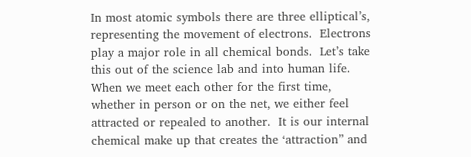In most atomic symbols there are three elliptical’s, representing the movement of electrons.  Electrons play a major role in all chemical bonds.  Let’s take this out of the science lab and into human life.  When we meet each other for the first time, whether in person or on the net, we either feel attracted or repealed to another.  It is our internal chemical make up that creates the ‘attraction” and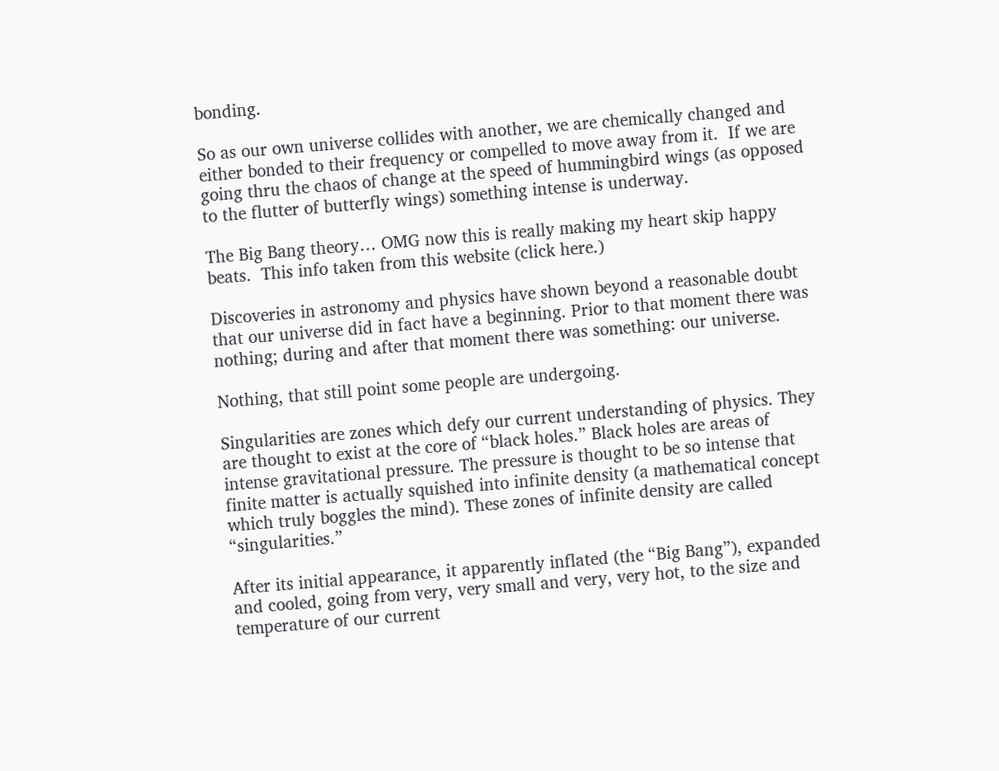bonding.

So as our own universe collides with another, we are chemically changed and either bonded to their frequency or compelled to move away from it.  If we are going thru the chaos of change at the speed of hummingbird wings (as opposed to the flutter of butterfly wings) something intense is underway.

The Big Bang theory… OMG now this is really making my heart skip happy beats.  This info taken from this website (click here.)

Discoveries in astronomy and physics have shown beyond a reasonable doubt that our universe did in fact have a beginning. Prior to that moment there was nothing; during and after that moment there was something: our universe.

Nothing, that still point some people are undergoing.

Singularities are zones which defy our current understanding of physics. They are thought to exist at the core of “black holes.” Black holes are areas of intense gravitational pressure. The pressure is thought to be so intense that finite matter is actually squished into infinite density (a mathematical concept which truly boggles the mind). These zones of infinite density are called “singularities.”

After its initial appearance, it apparently inflated (the “Big Bang”), expanded and cooled, going from very, very small and very, very hot, to the size and temperature of our current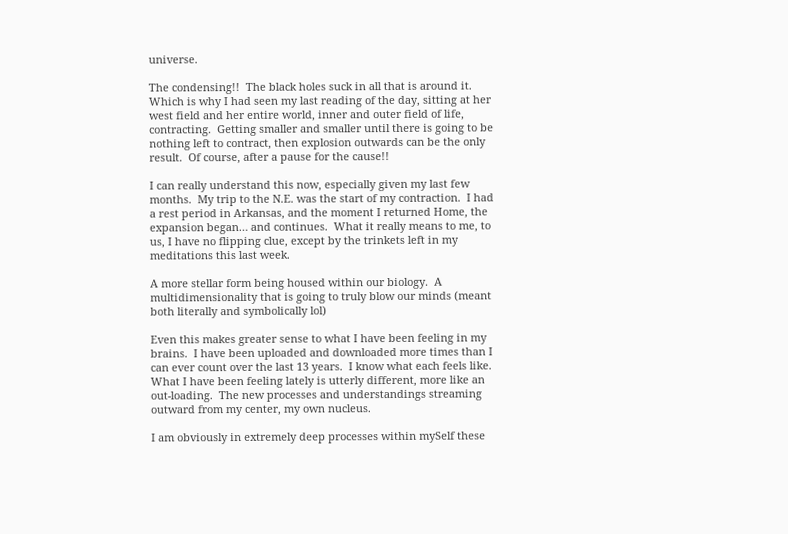universe.

The condensing!!  The black holes suck in all that is around it.  Which is why I had seen my last reading of the day, sitting at her west field and her entire world, inner and outer field of life, contracting.  Getting smaller and smaller until there is going to be nothing left to contract, then explosion outwards can be the only result.  Of course, after a pause for the cause!!

I can really understand this now, especially given my last few months.  My trip to the N.E. was the start of my contraction.  I had a rest period in Arkansas, and the moment I returned Home, the expansion began… and continues.  What it really means to me, to us, I have no flipping clue, except by the trinkets left in my meditations this last week.

A more stellar form being housed within our biology.  A multidimensionality that is going to truly blow our minds (meant both literally and symbolically lol)

Even this makes greater sense to what I have been feeling in my brains.  I have been uploaded and downloaded more times than I can ever count over the last 13 years.  I know what each feels like.  What I have been feeling lately is utterly different, more like an out-loading.  The new processes and understandings streaming outward from my center, my own nucleus.

I am obviously in extremely deep processes within mySelf these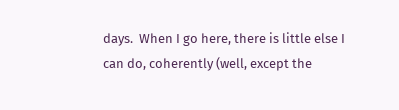days.  When I go here, there is little else I can do, coherently (well, except the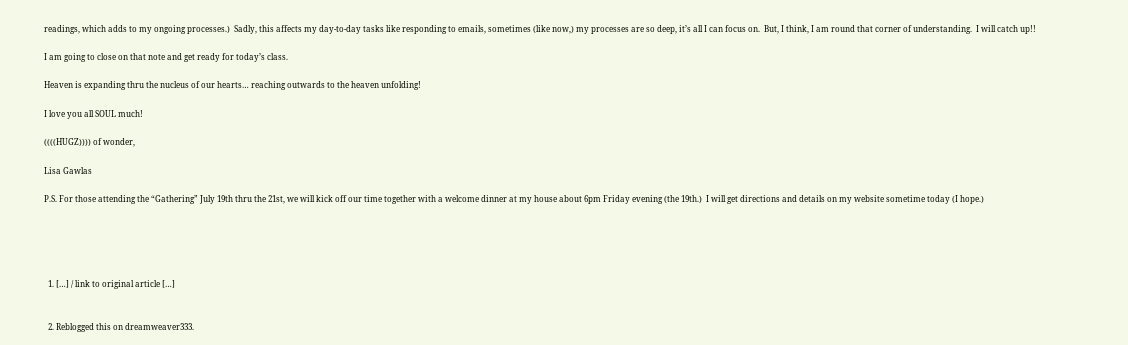readings, which adds to my ongoing processes.)  Sadly, this affects my day-to-day tasks like responding to emails, sometimes (like now,) my processes are so deep, it’s all I can focus on.  But, I think, I am round that corner of understanding.  I will catch up!!

I am going to close on that note and get ready for today’s class.

Heaven is expanding thru the nucleus of our hearts… reaching outwards to the heaven unfolding!

I love you all SOUL much!

((((HUGZ)))) of wonder,

Lisa Gawlas

P.S. For those attending the “Gathering” July 19th thru the 21st, we will kick off our time together with a welcome dinner at my house about 6pm Friday evening (the 19th.)  I will get directions and details on my website sometime today (I hope.)





  1. […] / link to original article […]


  2. Reblogged this on dreamweaver333.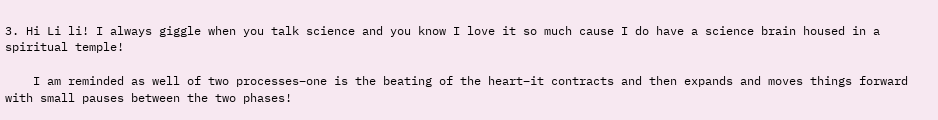3. Hi Li li! I always giggle when you talk science and you know I love it so much cause I do have a science brain housed in a spiritual temple!

    I am reminded as well of two processes–one is the beating of the heart–it contracts and then expands and moves things forward with small pauses between the two phases!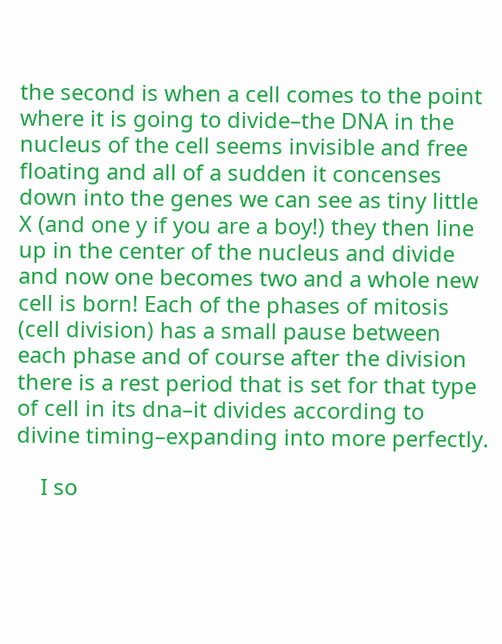the second is when a cell comes to the point where it is going to divide–the DNA in the nucleus of the cell seems invisible and free floating and all of a sudden it concenses down into the genes we can see as tiny little X (and one y if you are a boy!) they then line up in the center of the nucleus and divide and now one becomes two and a whole new cell is born! Each of the phases of mitosis (cell division) has a small pause between each phase and of course after the division there is a rest period that is set for that type of cell in its dna–it divides according to divine timing–expanding into more perfectly.

    I so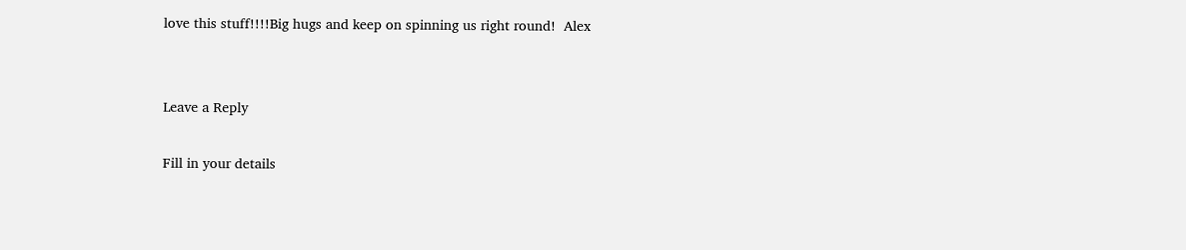love this stuff!!!!Big hugs and keep on spinning us right round!  Alex


Leave a Reply

Fill in your details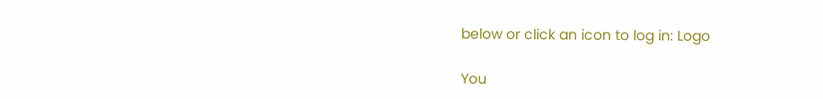below or click an icon to log in: Logo

You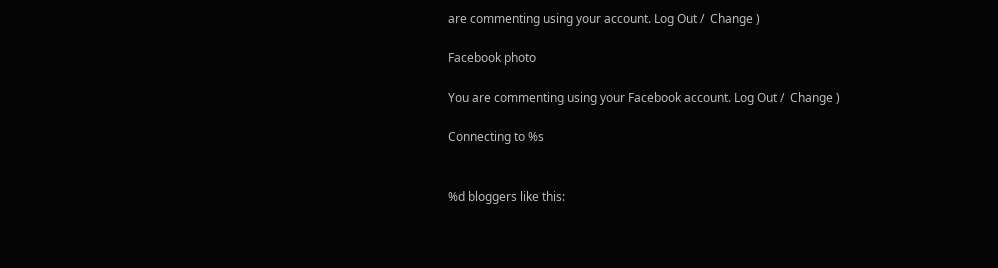are commenting using your account. Log Out /  Change )

Facebook photo

You are commenting using your Facebook account. Log Out /  Change )

Connecting to %s


%d bloggers like this: